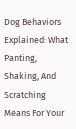Dog Behaviors Explained: What Panting, Shaking, And Scratching Means For Your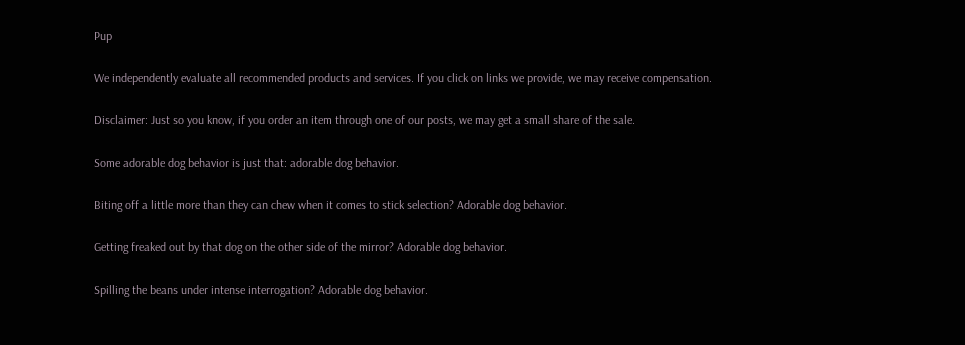Pup

We independently evaluate all recommended products and services. If you click on links we provide, we may receive compensation.

Disclaimer: Just so you know, if you order an item through one of our posts, we may get a small share of the sale.

Some adorable dog behavior is just that: adorable dog behavior.

Biting off a little more than they can chew when it comes to stick selection? Adorable dog behavior.

Getting freaked out by that dog on the other side of the mirror? Adorable dog behavior.

Spilling the beans under intense interrogation? Adorable dog behavior.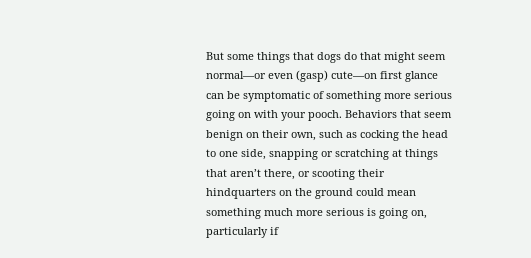But some things that dogs do that might seem normal—or even (gasp) cute—on first glance can be symptomatic of something more serious going on with your pooch. Behaviors that seem benign on their own, such as cocking the head to one side, snapping or scratching at things that aren’t there, or scooting their hindquarters on the ground could mean something much more serious is going on, particularly if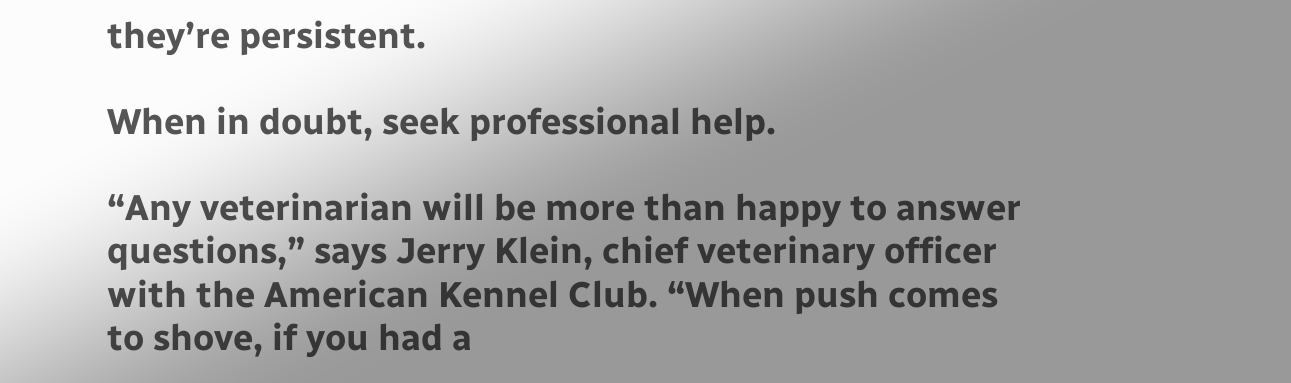they’re persistent.

When in doubt, seek professional help.

“Any veterinarian will be more than happy to answer questions,” says Jerry Klein, chief veterinary officer with the American Kennel Club. “When push comes to shove, if you had a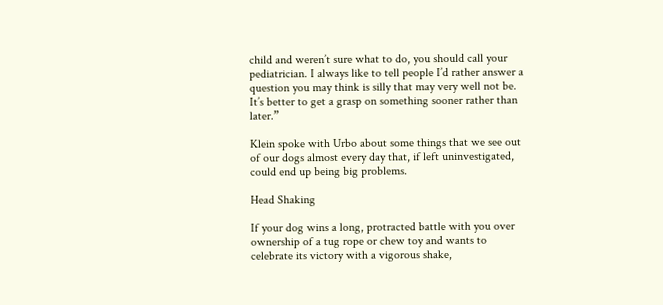child and weren’t sure what to do, you should call your pediatrician. I always like to tell people I’d rather answer a question you may think is silly that may very well not be. It’s better to get a grasp on something sooner rather than later.”

Klein spoke with Urbo about some things that we see out of our dogs almost every day that, if left uninvestigated, could end up being big problems.

Head Shaking

If your dog wins a long, protracted battle with you over ownership of a tug rope or chew toy and wants to celebrate its victory with a vigorous shake,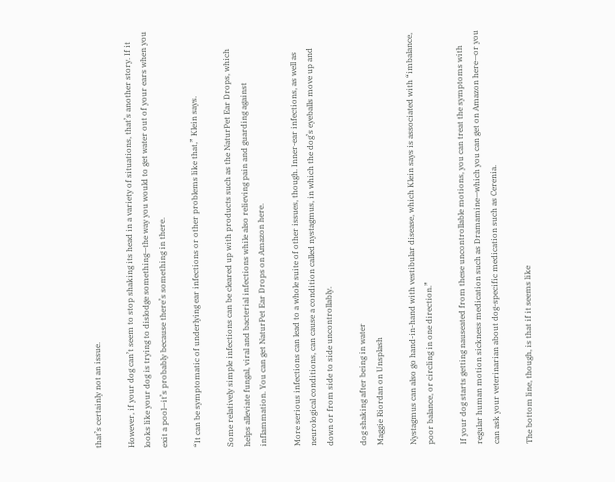that’s certainly not an issue.

However, if your dog can’t seem to stop shaking its head in a variety of situations, that’s another story. If it looks like your dog is trying to dislodge something—the way you would to get water out of your ears when you exit a pool—it’s probably because there’s something in there.

“It can be symptomatic of underlying ear infections or other problems like that,” Klein says.

Some relatively simple infections can be cleared up with products such as the NaturPet Ear Drops, which helps alleviate fungal, viral and bacterial infections while also relieving pain and guarding against inflammation. You can get NaturPet Ear Drops on Amazon here.

More serious infections can lead to a whole suite of other issues, though. Inner-ear infections, as well as neurological conditions, can cause a condition called nystagmus, in which the dog’s eyeballs move up and down or from side to side uncontrollably.

dog shaking after being in water
Maggie Riordan on Unsplash

Nystagmus can also go hand-in-hand with vestibular disease, which Klein says is associated with “imbalance, poor balance, or circling in one direction.”

If your dog starts getting nauseated from these uncontrollable motions, you can treat the symptoms with regular human motion sickness medication such as Dramamine—which you can get on Amazon here—or you can ask your veterinarian about dog-specific medication such as Cerenia.

The bottom line, though, is that if it seems like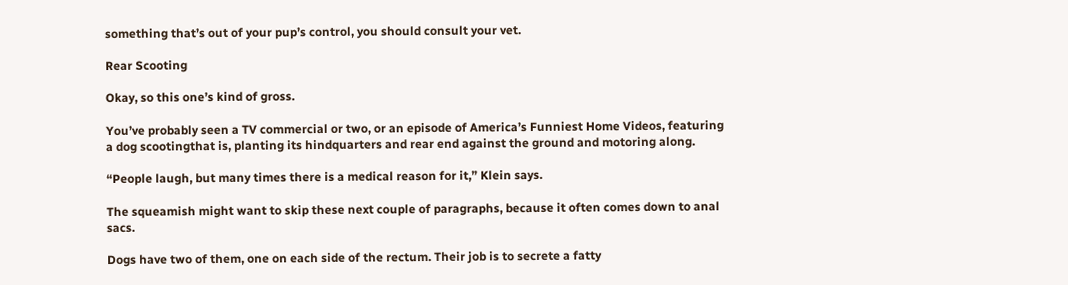something that’s out of your pup’s control, you should consult your vet.

Rear Scooting

Okay, so this one’s kind of gross.

You’ve probably seen a TV commercial or two, or an episode of America’s Funniest Home Videos, featuring a dog scootingthat is, planting its hindquarters and rear end against the ground and motoring along.

“People laugh, but many times there is a medical reason for it,” Klein says.

The squeamish might want to skip these next couple of paragraphs, because it often comes down to anal sacs.

Dogs have two of them, one on each side of the rectum. Their job is to secrete a fatty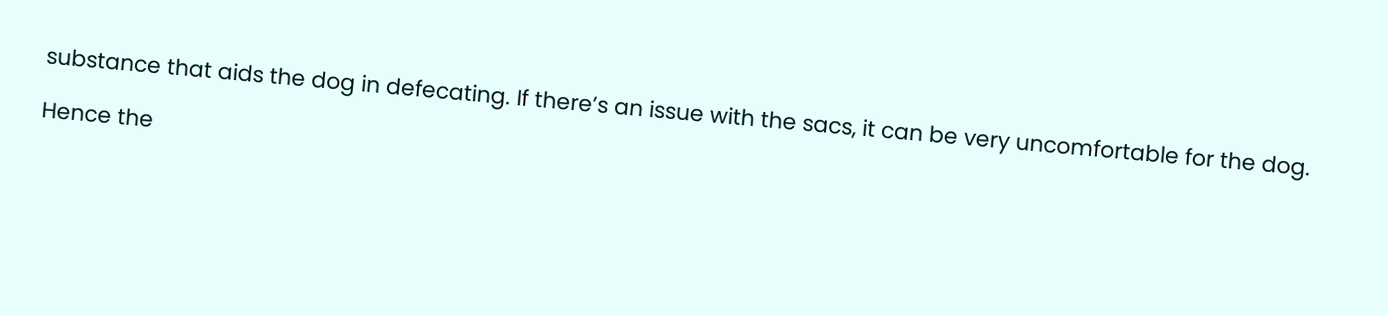substance that aids the dog in defecating. If there’s an issue with the sacs, it can be very uncomfortable for the dog.

Hence the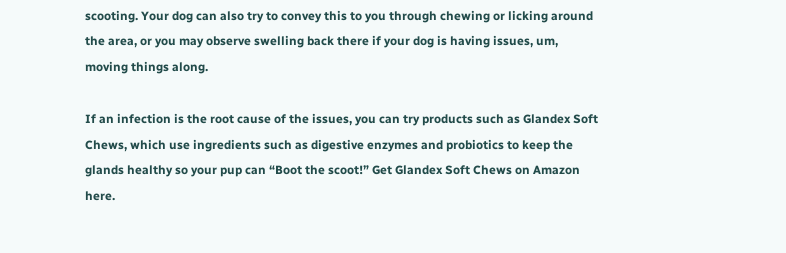scooting. Your dog can also try to convey this to you through chewing or licking around the area, or you may observe swelling back there if your dog is having issues, um, moving things along.

If an infection is the root cause of the issues, you can try products such as Glandex Soft Chews, which use ingredients such as digestive enzymes and probiotics to keep the glands healthy so your pup can “Boot the scoot!” Get Glandex Soft Chews on Amazon here.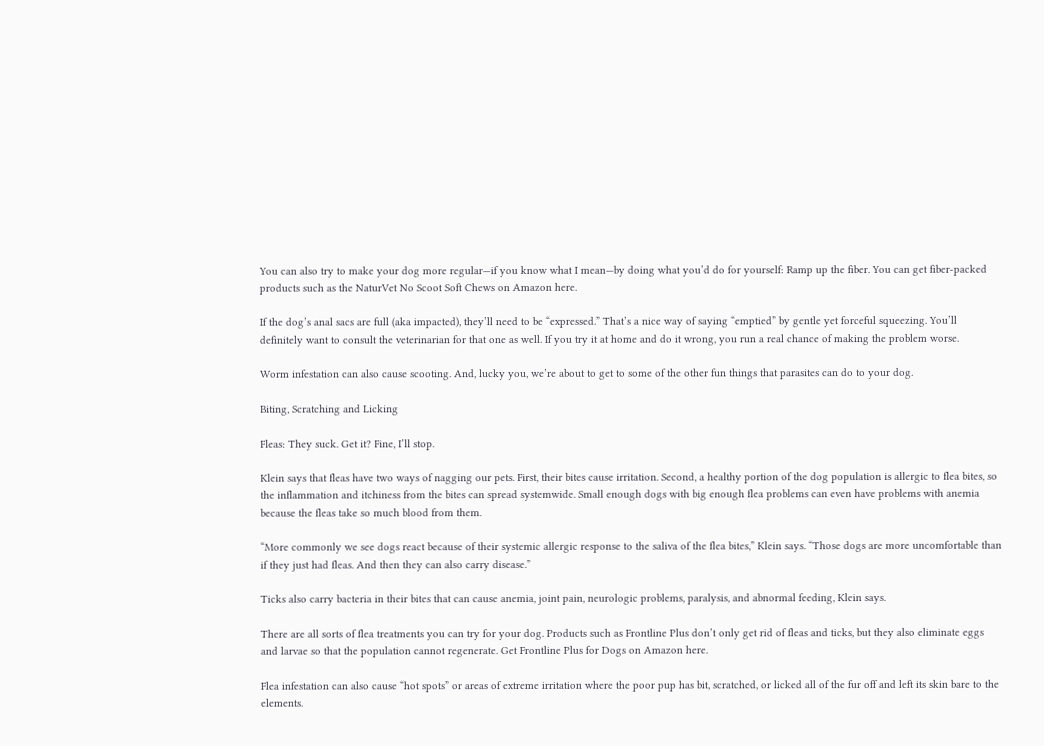You can also try to make your dog more regular—if you know what I mean—by doing what you’d do for yourself: Ramp up the fiber. You can get fiber-packed products such as the NaturVet No Scoot Soft Chews on Amazon here.

If the dog’s anal sacs are full (aka impacted), they’ll need to be “expressed.” That’s a nice way of saying “emptied” by gentle yet forceful squeezing. You’ll definitely want to consult the veterinarian for that one as well. If you try it at home and do it wrong, you run a real chance of making the problem worse.

Worm infestation can also cause scooting. And, lucky you, we’re about to get to some of the other fun things that parasites can do to your dog.

Biting, Scratching and Licking

Fleas: They suck. Get it? Fine, I’ll stop.

Klein says that fleas have two ways of nagging our pets. First, their bites cause irritation. Second, a healthy portion of the dog population is allergic to flea bites, so the inflammation and itchiness from the bites can spread systemwide. Small enough dogs with big enough flea problems can even have problems with anemia because the fleas take so much blood from them.

“More commonly we see dogs react because of their systemic allergic response to the saliva of the flea bites,” Klein says. “Those dogs are more uncomfortable than if they just had fleas. And then they can also carry disease.”

Ticks also carry bacteria in their bites that can cause anemia, joint pain, neurologic problems, paralysis, and abnormal feeding, Klein says.

There are all sorts of flea treatments you can try for your dog. Products such as Frontline Plus don’t only get rid of fleas and ticks, but they also eliminate eggs and larvae so that the population cannot regenerate. Get Frontline Plus for Dogs on Amazon here.

Flea infestation can also cause “hot spots” or areas of extreme irritation where the poor pup has bit, scratched, or licked all of the fur off and left its skin bare to the elements.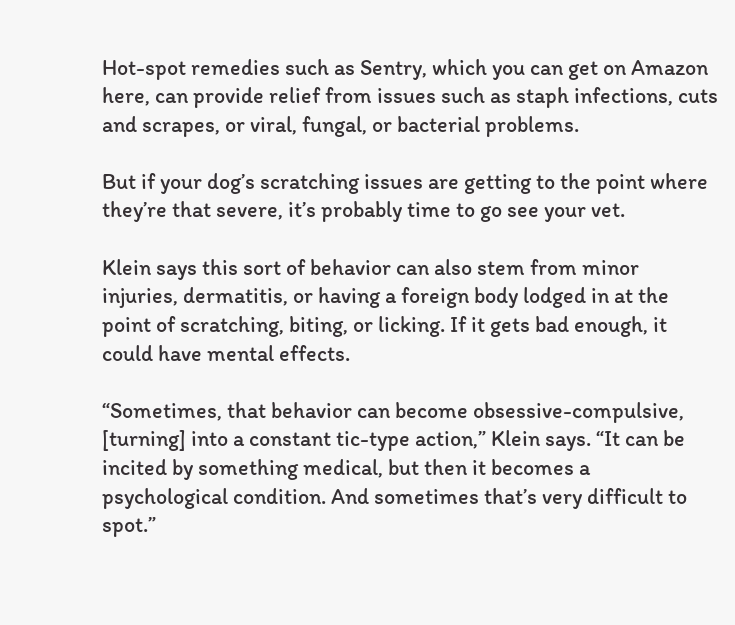Hot-spot remedies such as Sentry, which you can get on Amazon here, can provide relief from issues such as staph infections, cuts and scrapes, or viral, fungal, or bacterial problems.

But if your dog’s scratching issues are getting to the point where they’re that severe, it’s probably time to go see your vet.

Klein says this sort of behavior can also stem from minor injuries, dermatitis, or having a foreign body lodged in at the point of scratching, biting, or licking. If it gets bad enough, it could have mental effects.

“Sometimes, that behavior can become obsessive-compulsive, [turning] into a constant tic-type action,” Klein says. “It can be incited by something medical, but then it becomes a psychological condition. And sometimes that’s very difficult to spot.”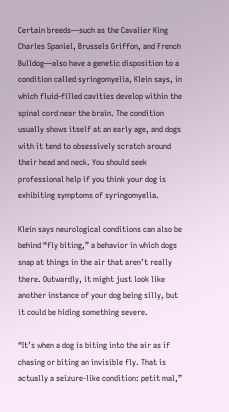Certain breeds—such as the Cavalier King Charles Spaniel, Brussels Griffon, and French Bulldog—also have a genetic disposition to a condition called syringomyelia, Klein says, in which fluid-filled cavities develop within the spinal cord near the brain. The condition usually shows itself at an early age, and dogs with it tend to obsessively scratch around their head and neck. You should seek professional help if you think your dog is exhibiting symptoms of syringomyelia.

Klein says neurological conditions can also be behind “fly biting,” a behavior in which dogs snap at things in the air that aren’t really there. Outwardly, it might just look like another instance of your dog being silly, but it could be hiding something severe.

“It’s when a dog is biting into the air as if chasing or biting an invisible fly. That is actually a seizure-like condition: petit mal,”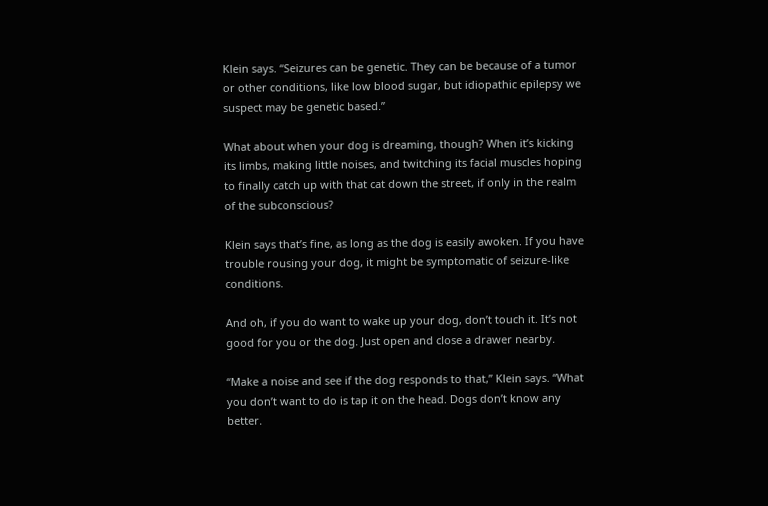Klein says. “Seizures can be genetic. They can be because of a tumor or other conditions, like low blood sugar, but idiopathic epilepsy we suspect may be genetic based.”

What about when your dog is dreaming, though? When it’s kicking its limbs, making little noises, and twitching its facial muscles hoping to finally catch up with that cat down the street, if only in the realm of the subconscious?

Klein says that’s fine, as long as the dog is easily awoken. If you have trouble rousing your dog, it might be symptomatic of seizure-like conditions.

And oh, if you do want to wake up your dog, don’t touch it. It’s not good for you or the dog. Just open and close a drawer nearby.

“Make a noise and see if the dog responds to that,” Klein says. “What you don’t want to do is tap it on the head. Dogs don’t know any better.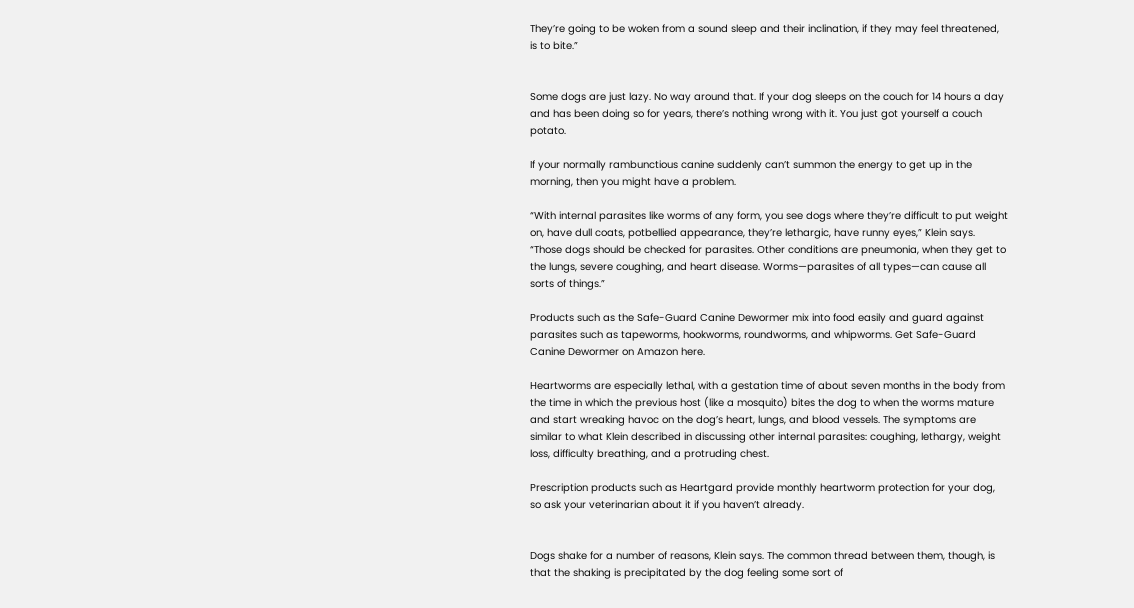They’re going to be woken from a sound sleep and their inclination, if they may feel threatened, is to bite.”


Some dogs are just lazy. No way around that. If your dog sleeps on the couch for 14 hours a day and has been doing so for years, there’s nothing wrong with it. You just got yourself a couch potato.

If your normally rambunctious canine suddenly can’t summon the energy to get up in the morning, then you might have a problem.

“With internal parasites like worms of any form, you see dogs where they’re difficult to put weight on, have dull coats, potbellied appearance, they’re lethargic, have runny eyes,” Klein says. “Those dogs should be checked for parasites. Other conditions are pneumonia, when they get to the lungs, severe coughing, and heart disease. Worms—parasites of all types—can cause all sorts of things.”

Products such as the Safe-Guard Canine Dewormer mix into food easily and guard against parasites such as tapeworms, hookworms, roundworms, and whipworms. Get Safe-Guard Canine Dewormer on Amazon here.

Heartworms are especially lethal, with a gestation time of about seven months in the body from the time in which the previous host (like a mosquito) bites the dog to when the worms mature and start wreaking havoc on the dog’s heart, lungs, and blood vessels. The symptoms are similar to what Klein described in discussing other internal parasites: coughing, lethargy, weight loss, difficulty breathing, and a protruding chest.

Prescription products such as Heartgard provide monthly heartworm protection for your dog, so ask your veterinarian about it if you haven’t already.


Dogs shake for a number of reasons, Klein says. The common thread between them, though, is that the shaking is precipitated by the dog feeling some sort of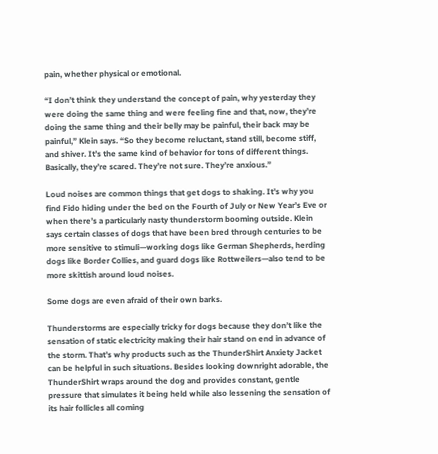pain, whether physical or emotional.

“I don’t think they understand the concept of pain, why yesterday they were doing the same thing and were feeling fine and that, now, they’re doing the same thing and their belly may be painful, their back may be painful,” Klein says. “So they become reluctant, stand still, become stiff, and shiver. It’s the same kind of behavior for tons of different things. Basically, they’re scared. They’re not sure. They’re anxious.”

Loud noises are common things that get dogs to shaking. It’s why you find Fido hiding under the bed on the Fourth of July or New Year’s Eve or when there’s a particularly nasty thunderstorm booming outside. Klein says certain classes of dogs that have been bred through centuries to be more sensitive to stimuli—working dogs like German Shepherds, herding dogs like Border Collies, and guard dogs like Rottweilers—also tend to be more skittish around loud noises.

Some dogs are even afraid of their own barks.

Thunderstorms are especially tricky for dogs because they don’t like the sensation of static electricity making their hair stand on end in advance of the storm. That’s why products such as the ThunderShirt Anxiety Jacket can be helpful in such situations. Besides looking downright adorable, the ThunderShirt wraps around the dog and provides constant, gentle pressure that simulates it being held while also lessening the sensation of its hair follicles all coming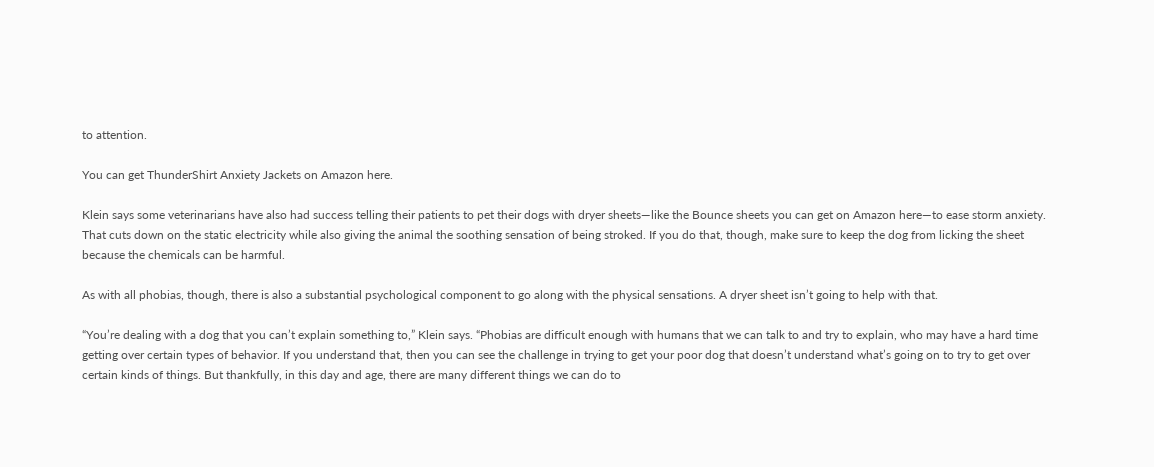to attention.

You can get ThunderShirt Anxiety Jackets on Amazon here.

Klein says some veterinarians have also had success telling their patients to pet their dogs with dryer sheets—like the Bounce sheets you can get on Amazon here—to ease storm anxiety. That cuts down on the static electricity while also giving the animal the soothing sensation of being stroked. If you do that, though, make sure to keep the dog from licking the sheet because the chemicals can be harmful.

As with all phobias, though, there is also a substantial psychological component to go along with the physical sensations. A dryer sheet isn’t going to help with that.

“You’re dealing with a dog that you can’t explain something to,” Klein says. “Phobias are difficult enough with humans that we can talk to and try to explain, who may have a hard time getting over certain types of behavior. If you understand that, then you can see the challenge in trying to get your poor dog that doesn’t understand what’s going on to try to get over certain kinds of things. But thankfully, in this day and age, there are many different things we can do to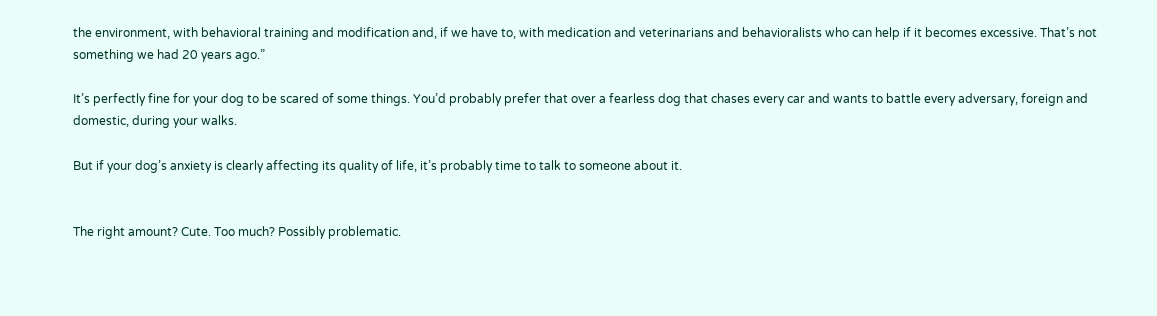the environment, with behavioral training and modification and, if we have to, with medication and veterinarians and behavioralists who can help if it becomes excessive. That’s not something we had 20 years ago.”

It’s perfectly fine for your dog to be scared of some things. You’d probably prefer that over a fearless dog that chases every car and wants to battle every adversary, foreign and domestic, during your walks.

But if your dog’s anxiety is clearly affecting its quality of life, it’s probably time to talk to someone about it.


The right amount? Cute. Too much? Possibly problematic.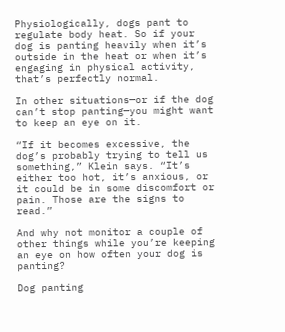Physiologically, dogs pant to regulate body heat. So if your dog is panting heavily when it’s outside in the heat or when it’s engaging in physical activity, that’s perfectly normal.

In other situations—or if the dog can’t stop panting—you might want to keep an eye on it.

“If it becomes excessive, the dog’s probably trying to tell us something,” Klein says. “It’s either too hot, it’s anxious, or it could be in some discomfort or pain. Those are the signs to read.”

And why not monitor a couple of other things while you’re keeping an eye on how often your dog is panting?

Dog panting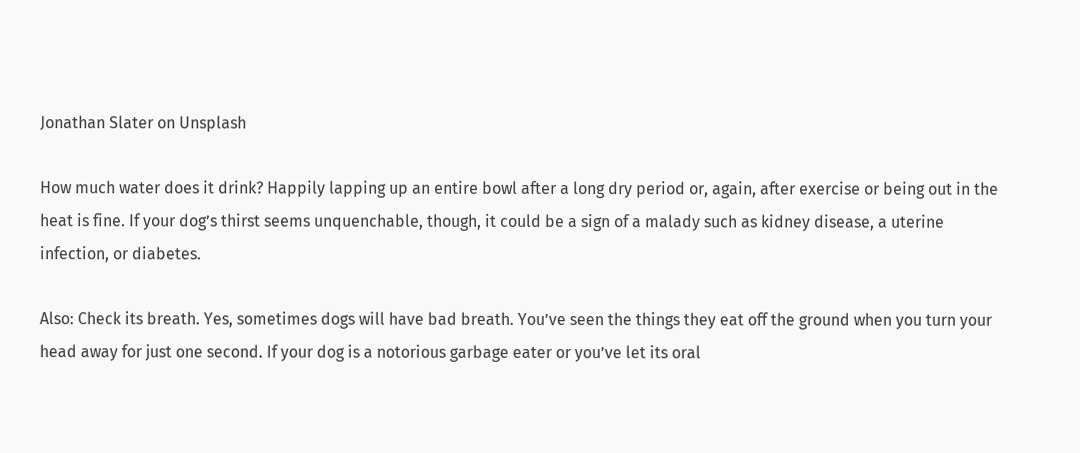Jonathan Slater on Unsplash

How much water does it drink? Happily lapping up an entire bowl after a long dry period or, again, after exercise or being out in the heat is fine. If your dog’s thirst seems unquenchable, though, it could be a sign of a malady such as kidney disease, a uterine infection, or diabetes.

Also: Check its breath. Yes, sometimes dogs will have bad breath. You’ve seen the things they eat off the ground when you turn your head away for just one second. If your dog is a notorious garbage eater or you’ve let its oral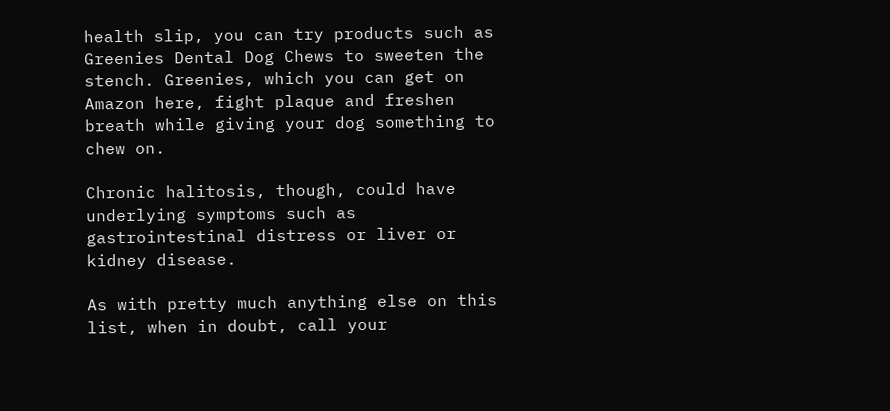health slip, you can try products such as Greenies Dental Dog Chews to sweeten the stench. Greenies, which you can get on Amazon here, fight plaque and freshen breath while giving your dog something to chew on.

Chronic halitosis, though, could have underlying symptoms such as gastrointestinal distress or liver or kidney disease.

As with pretty much anything else on this list, when in doubt, call your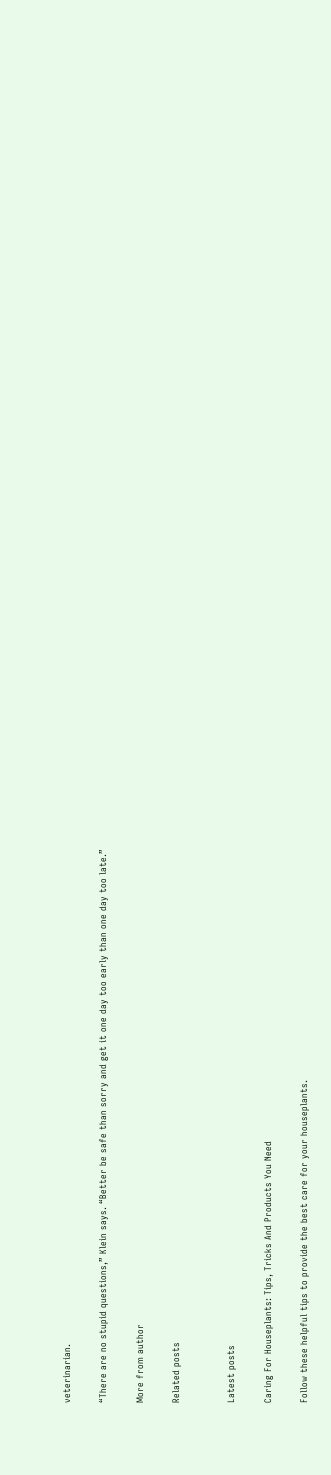veterinarian.

“There are no stupid questions,” Klein says. “Better be safe than sorry and get it one day too early than one day too late.”

More from author

Related posts


Latest posts

Caring For Houseplants: Tips, Tricks And Products You Need

Follow these helpful tips to provide the best care for your houseplants.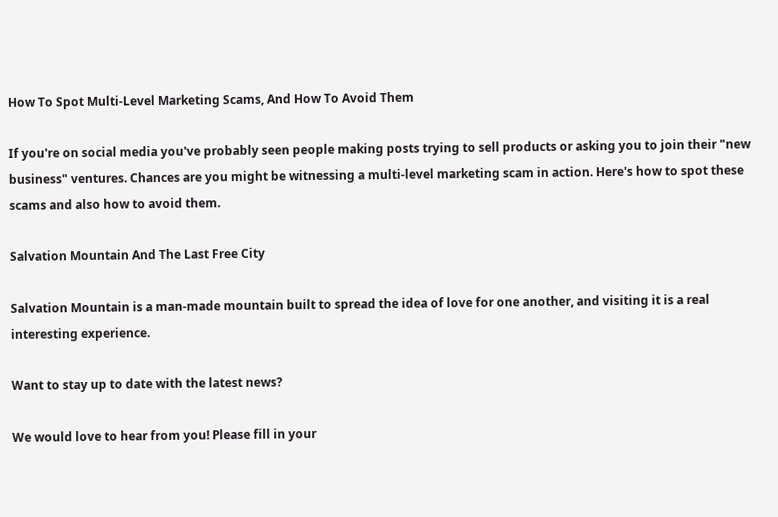How To Spot Multi-Level Marketing Scams, And How To Avoid Them

If you're on social media you've probably seen people making posts trying to sell products or asking you to join their "new business" ventures. Chances are you might be witnessing a multi-level marketing scam in action. Here's how to spot these scams and also how to avoid them.

Salvation Mountain And The Last Free City

Salvation Mountain is a man-made mountain built to spread the idea of love for one another, and visiting it is a real interesting experience.

Want to stay up to date with the latest news?

We would love to hear from you! Please fill in your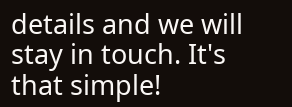details and we will stay in touch. It's that simple!